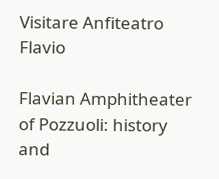Visitare Anfiteatro Flavio

Flavian Amphitheater of Pozzuoli: history and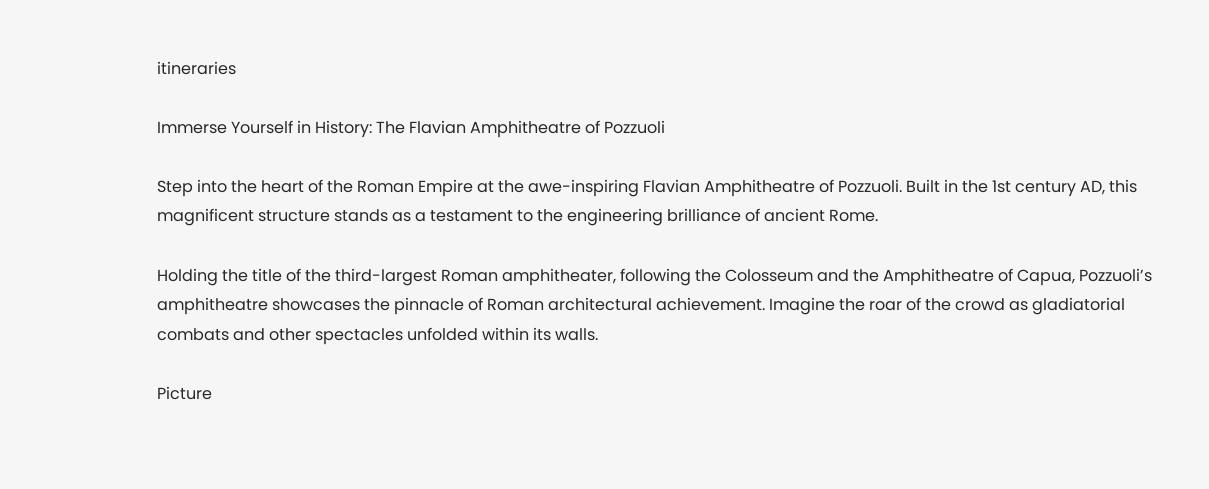itineraries

Immerse Yourself in History: The Flavian Amphitheatre of Pozzuoli

Step into the heart of the Roman Empire at the awe-inspiring Flavian Amphitheatre of Pozzuoli. Built in the 1st century AD, this magnificent structure stands as a testament to the engineering brilliance of ancient Rome.

Holding the title of the third-largest Roman amphitheater, following the Colosseum and the Amphitheatre of Capua, Pozzuoli’s amphitheatre showcases the pinnacle of Roman architectural achievement. Imagine the roar of the crowd as gladiatorial combats and other spectacles unfolded within its walls.

Picture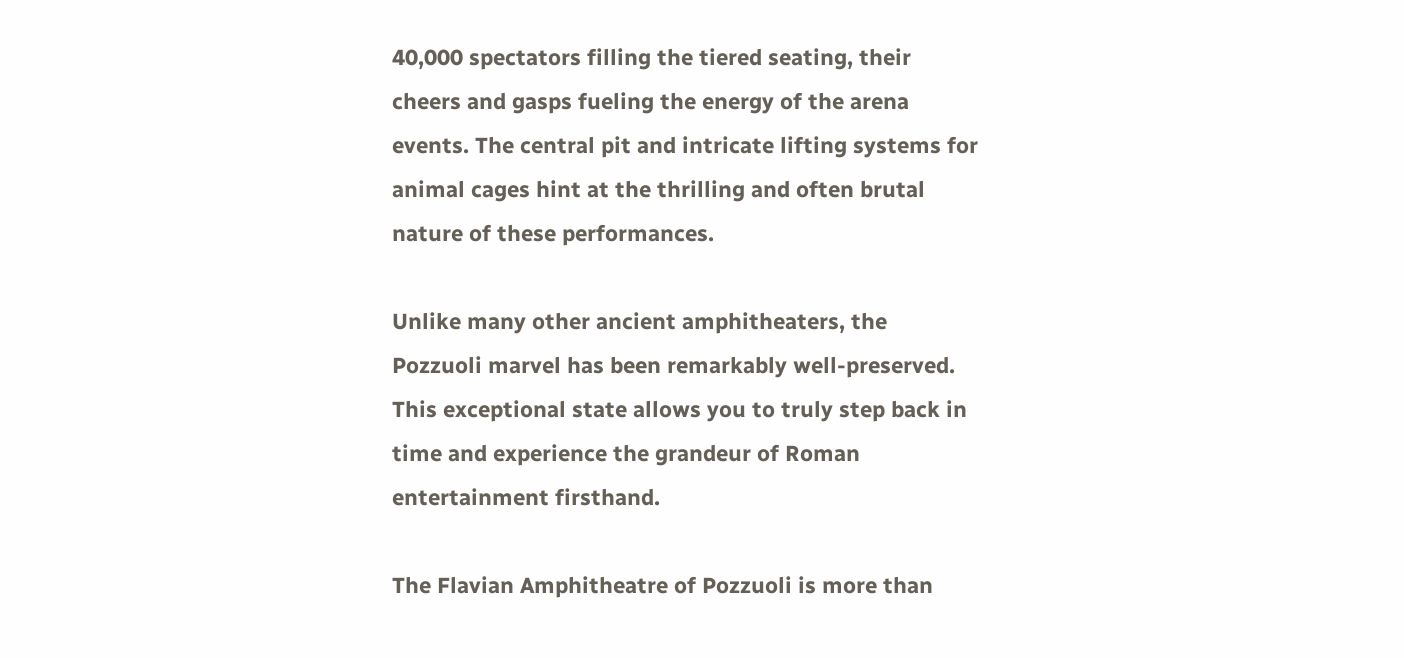40,000 spectators filling the tiered seating, their cheers and gasps fueling the energy of the arena events. The central pit and intricate lifting systems for animal cages hint at the thrilling and often brutal nature of these performances.

Unlike many other ancient amphitheaters, the Pozzuoli marvel has been remarkably well-preserved. This exceptional state allows you to truly step back in time and experience the grandeur of Roman entertainment firsthand.

The Flavian Amphitheatre of Pozzuoli is more than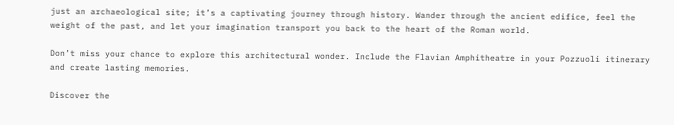just an archaeological site; it’s a captivating journey through history. Wander through the ancient edifice, feel the weight of the past, and let your imagination transport you back to the heart of the Roman world.

Don’t miss your chance to explore this architectural wonder. Include the Flavian Amphitheatre in your Pozzuoli itinerary and create lasting memories.

Discover the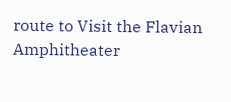route to Visit the Flavian Amphitheater